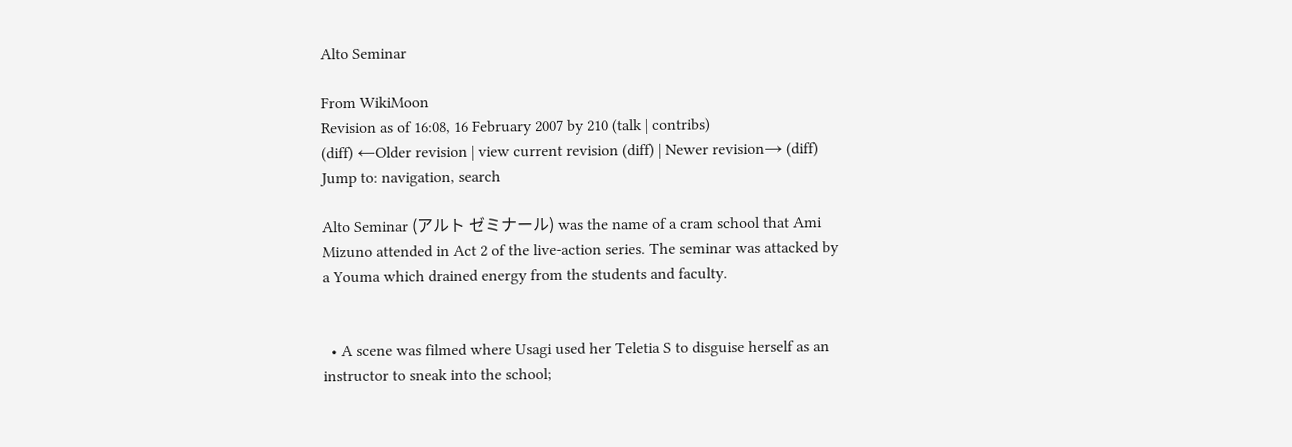Alto Seminar

From WikiMoon
Revision as of 16:08, 16 February 2007 by 210 (talk | contribs)
(diff) ←Older revision | view current revision (diff) | Newer revision→ (diff)
Jump to: navigation, search

Alto Seminar (アルト ゼミナール) was the name of a cram school that Ami Mizuno attended in Act 2 of the live-action series. The seminar was attacked by a Youma which drained energy from the students and faculty.


  • A scene was filmed where Usagi used her Teletia S to disguise herself as an instructor to sneak into the school;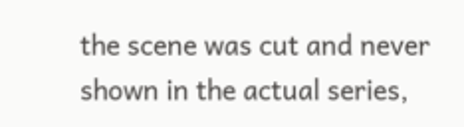the scene was cut and never shown in the actual series,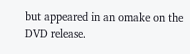but appeared in an omake on the DVD release.